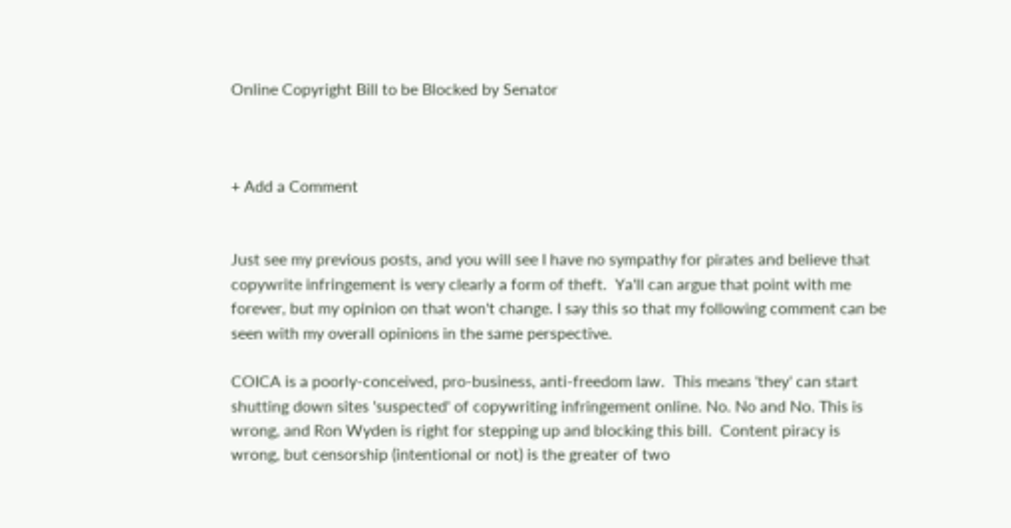Online Copyright Bill to be Blocked by Senator



+ Add a Comment


Just see my previous posts, and you will see I have no sympathy for pirates and believe that copywrite infringement is very clearly a form of theft.  Ya'll can argue that point with me forever, but my opinion on that won't change. I say this so that my following comment can be seen with my overall opinions in the same perspective.

COICA is a poorly-conceived, pro-business, anti-freedom law.  This means 'they' can start shutting down sites 'suspected' of copywriting infringement online. No. No and No. This is wrong, and Ron Wyden is right for stepping up and blocking this bill.  Content piracy is wrong, but censorship (intentional or not) is the greater of two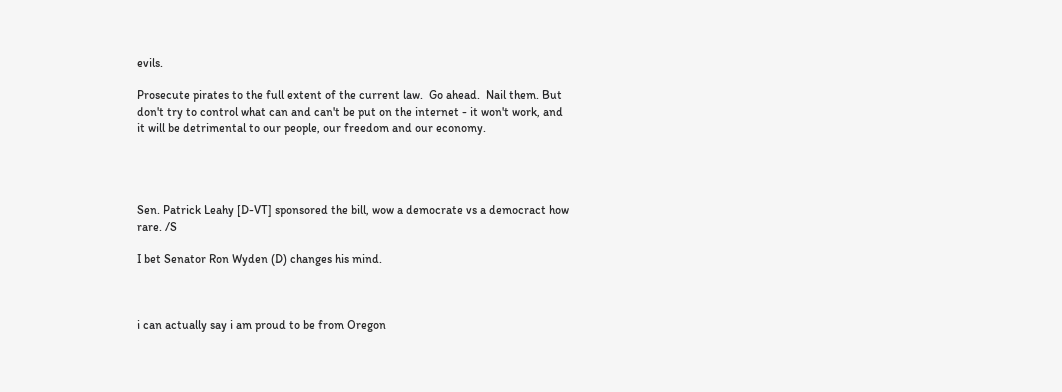evils.

Prosecute pirates to the full extent of the current law.  Go ahead.  Nail them. But don't try to control what can and can't be put on the internet - it won't work, and it will be detrimental to our people, our freedom and our economy.




Sen. Patrick Leahy [D-VT] sponsored the bill, wow a democrate vs a democract how rare. /S

I bet Senator Ron Wyden (D) changes his mind.



i can actually say i am proud to be from Oregon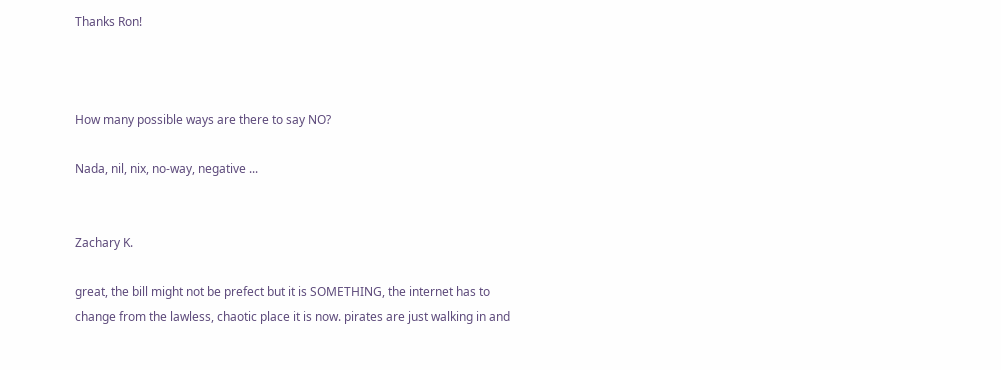Thanks Ron!



How many possible ways are there to say NO?

Nada, nil, nix, no-way, negative ...


Zachary K.

great, the bill might not be prefect but it is SOMETHING, the internet has to change from the lawless, chaotic place it is now. pirates are just walking in and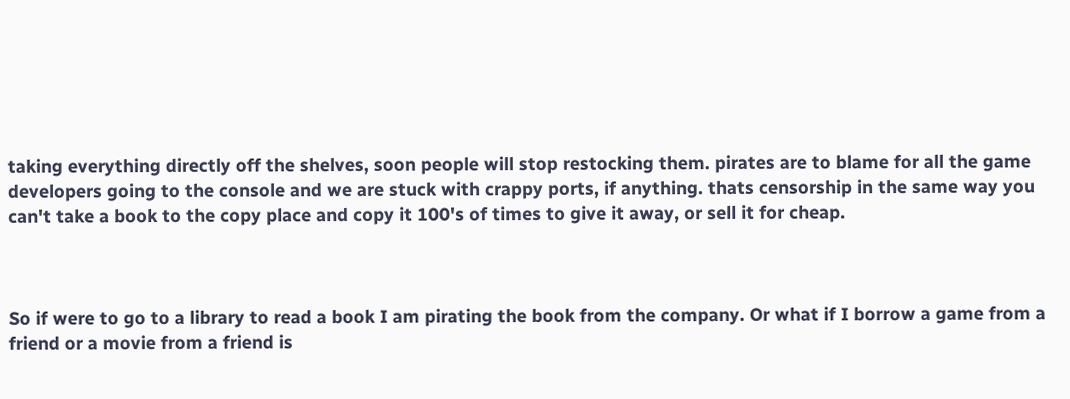taking everything directly off the shelves, soon people will stop restocking them. pirates are to blame for all the game developers going to the console and we are stuck with crappy ports, if anything. thats censorship in the same way you can't take a book to the copy place and copy it 100's of times to give it away, or sell it for cheap.



So if were to go to a library to read a book I am pirating the book from the company. Or what if I borrow a game from a friend or a movie from a friend is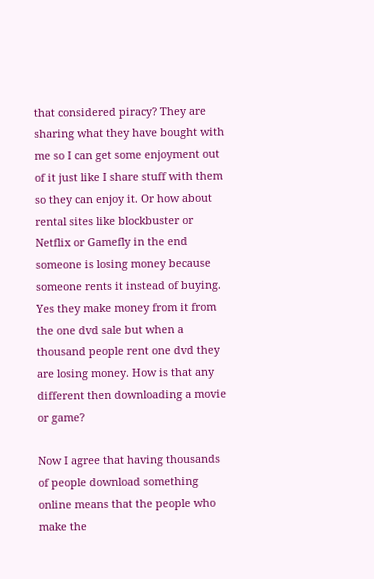that considered piracy? They are sharing what they have bought with me so I can get some enjoyment out of it just like I share stuff with them so they can enjoy it. Or how about rental sites like blockbuster or Netflix or Gamefly in the end someone is losing money because someone rents it instead of buying. Yes they make money from it from the one dvd sale but when a thousand people rent one dvd they are losing money. How is that any different then downloading a movie or game?

Now I agree that having thousands of people download something online means that the people who make the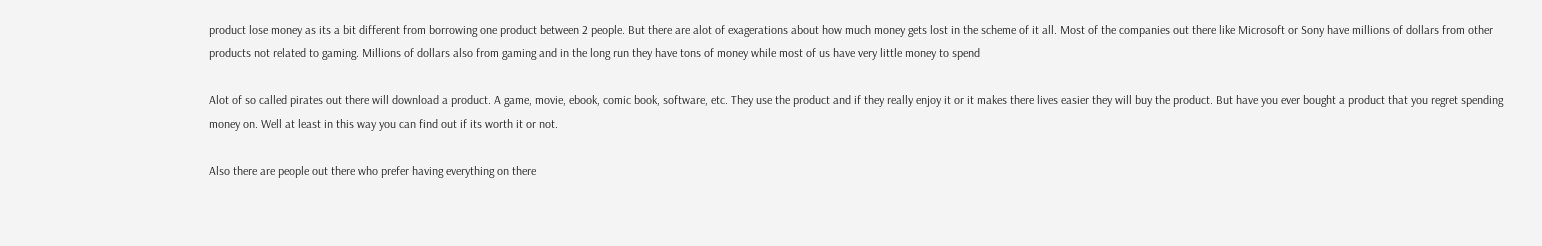product lose money as its a bit different from borrowing one product between 2 people. But there are alot of exagerations about how much money gets lost in the scheme of it all. Most of the companies out there like Microsoft or Sony have millions of dollars from other products not related to gaming. Millions of dollars also from gaming and in the long run they have tons of money while most of us have very little money to spend

Alot of so called pirates out there will download a product. A game, movie, ebook, comic book, software, etc. They use the product and if they really enjoy it or it makes there lives easier they will buy the product. But have you ever bought a product that you regret spending money on. Well at least in this way you can find out if its worth it or not.

Also there are people out there who prefer having everything on there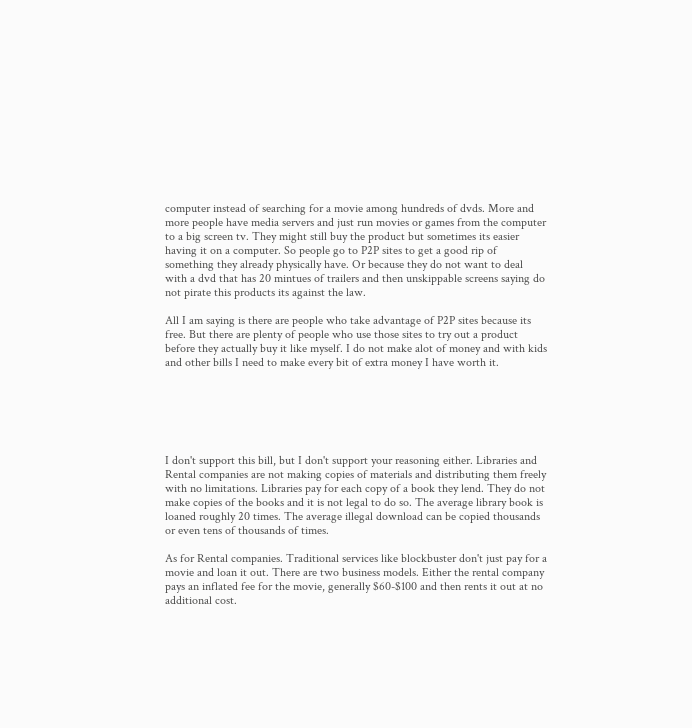computer instead of searching for a movie among hundreds of dvds. More and more people have media servers and just run movies or games from the computer to a big screen tv. They might still buy the product but sometimes its easier having it on a computer. So people go to P2P sites to get a good rip of something they already physically have. Or because they do not want to deal with a dvd that has 20 mintues of trailers and then unskippable screens saying do not pirate this products its against the law.

All I am saying is there are people who take advantage of P2P sites because its free. But there are plenty of people who use those sites to try out a product before they actually buy it like myself. I do not make alot of money and with kids and other bills I need to make every bit of extra money I have worth it.






I don't support this bill, but I don't support your reasoning either. Libraries and Rental companies are not making copies of materials and distributing them freely with no limitations. Libraries pay for each copy of a book they lend. They do not make copies of the books and it is not legal to do so. The average library book is loaned roughly 20 times. The average illegal download can be copied thousands or even tens of thousands of times.

As for Rental companies. Traditional services like blockbuster don't just pay for a movie and loan it out. There are two business models. Either the rental company pays an inflated fee for the movie, generally $60-$100 and then rents it out at no additional cost.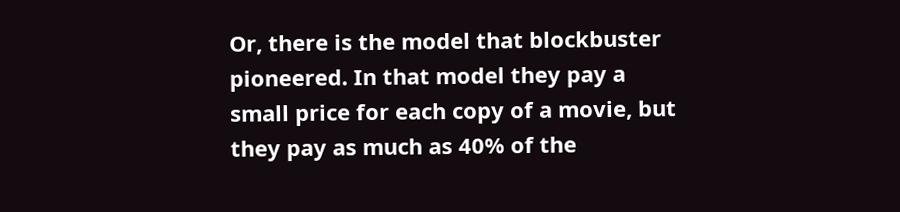Or, there is the model that blockbuster pioneered. In that model they pay a small price for each copy of a movie, but they pay as much as 40% of the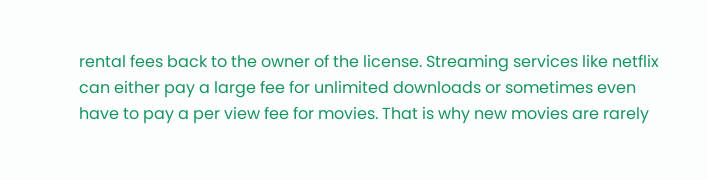rental fees back to the owner of the license. Streaming services like netflix can either pay a large fee for unlimited downloads or sometimes even have to pay a per view fee for movies. That is why new movies are rarely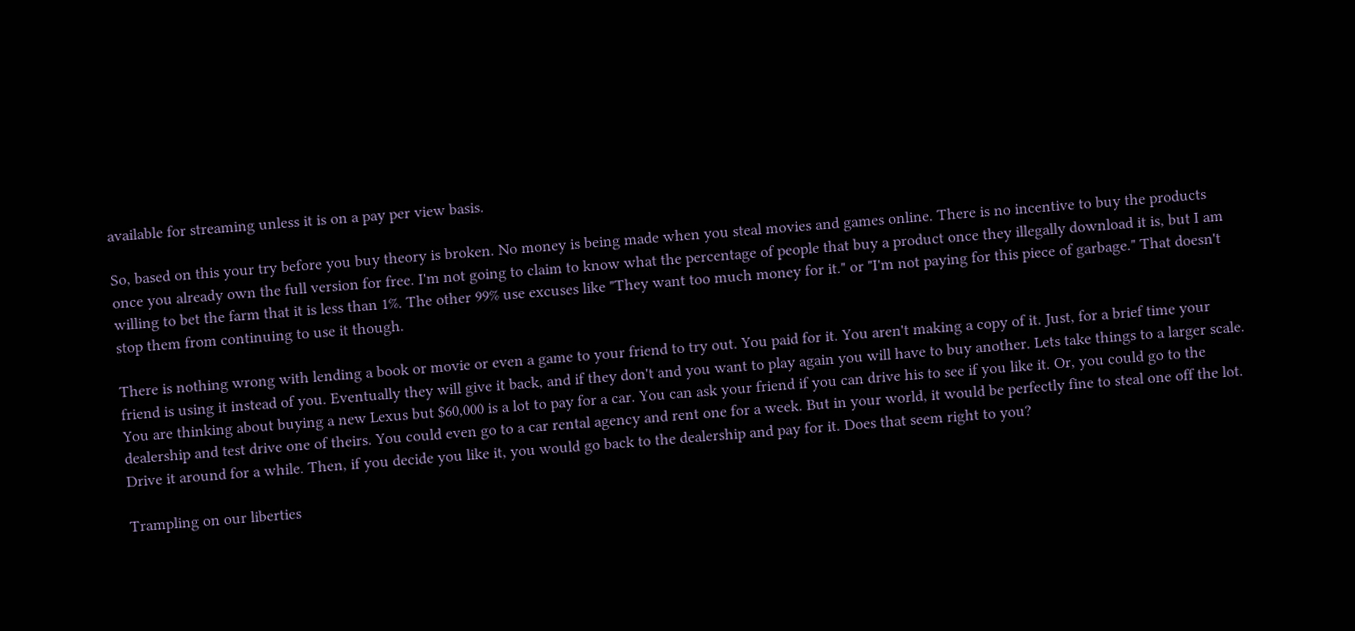available for streaming unless it is on a pay per view basis.

So, based on this your try before you buy theory is broken. No money is being made when you steal movies and games online. There is no incentive to buy the products once you already own the full version for free. I'm not going to claim to know what the percentage of people that buy a product once they illegally download it is, but I am willing to bet the farm that it is less than 1%. The other 99% use excuses like "They want too much money for it." or "I'm not paying for this piece of garbage." That doesn't stop them from continuing to use it though.

There is nothing wrong with lending a book or movie or even a game to your friend to try out. You paid for it. You aren't making a copy of it. Just, for a brief time your friend is using it instead of you. Eventually they will give it back, and if they don't and you want to play again you will have to buy another. Lets take things to a larger scale. You are thinking about buying a new Lexus but $60,000 is a lot to pay for a car. You can ask your friend if you can drive his to see if you like it. Or, you could go to the dealership and test drive one of theirs. You could even go to a car rental agency and rent one for a week. But in your world, it would be perfectly fine to steal one off the lot. Drive it around for a while. Then, if you decide you like it, you would go back to the dealership and pay for it. Does that seem right to you?

Trampling on our liberties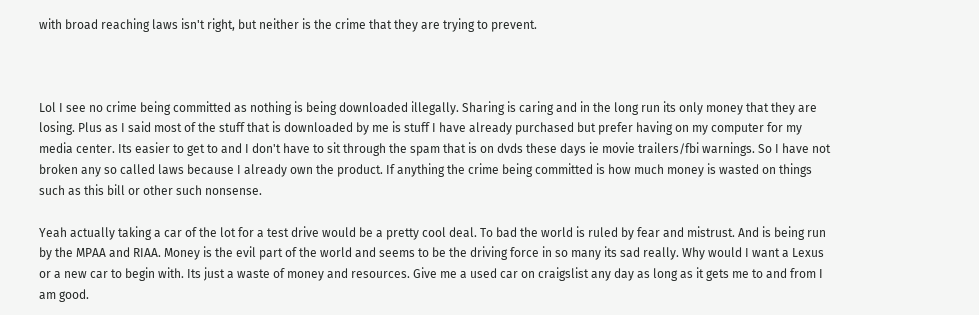with broad reaching laws isn't right, but neither is the crime that they are trying to prevent.



Lol I see no crime being committed as nothing is being downloaded illegally. Sharing is caring and in the long run its only money that they are losing. Plus as I said most of the stuff that is downloaded by me is stuff I have already purchased but prefer having on my computer for my media center. Its easier to get to and I don't have to sit through the spam that is on dvds these days ie movie trailers/fbi warnings. So I have not broken any so called laws because I already own the product. If anything the crime being committed is how much money is wasted on things such as this bill or other such nonsense.

Yeah actually taking a car of the lot for a test drive would be a pretty cool deal. To bad the world is ruled by fear and mistrust. And is being run by the MPAA and RIAA. Money is the evil part of the world and seems to be the driving force in so many its sad really. Why would I want a Lexus or a new car to begin with. Its just a waste of money and resources. Give me a used car on craigslist any day as long as it gets me to and from I am good.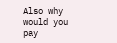Also why would you pay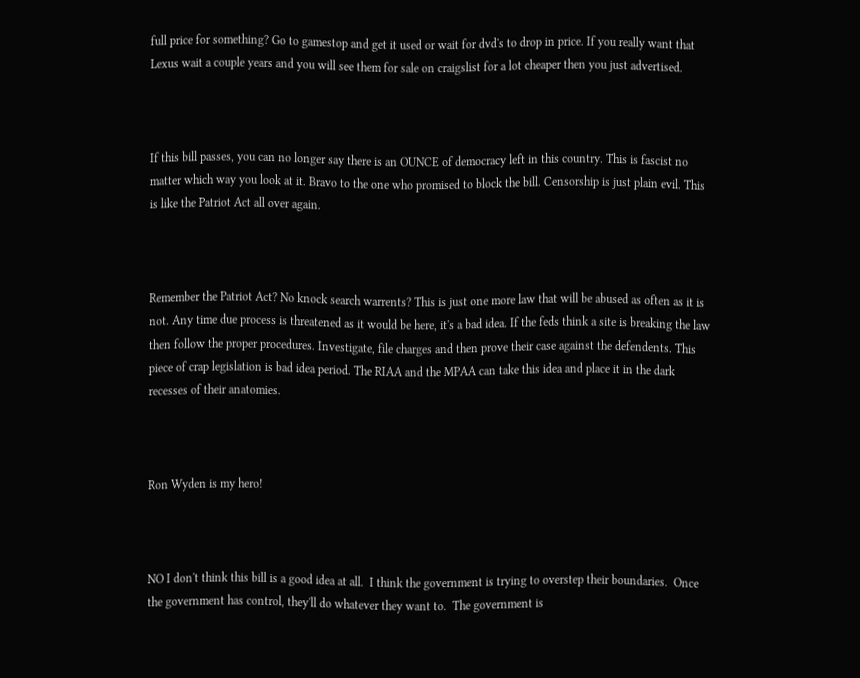full price for something? Go to gamestop and get it used or wait for dvd's to drop in price. If you really want that Lexus wait a couple years and you will see them for sale on craigslist for a lot cheaper then you just advertised.



If this bill passes, you can no longer say there is an OUNCE of democracy left in this country. This is fascist no matter which way you look at it. Bravo to the one who promised to block the bill. Censorship is just plain evil. This is like the Patriot Act all over again.



Remember the Patriot Act? No knock search warrents? This is just one more law that will be abused as often as it is not. Any time due process is threatened as it would be here, it's a bad idea. If the feds think a site is breaking the law then follow the proper procedures. Investigate, file charges and then prove their case against the defendents. This piece of crap legislation is bad idea period. The RIAA and the MPAA can take this idea and place it in the dark recesses of their anatomies.



Ron Wyden is my hero!



NO I don't think this bill is a good idea at all.  I think the government is trying to overstep their boundaries.  Once the government has control, they'll do whatever they want to.  The government is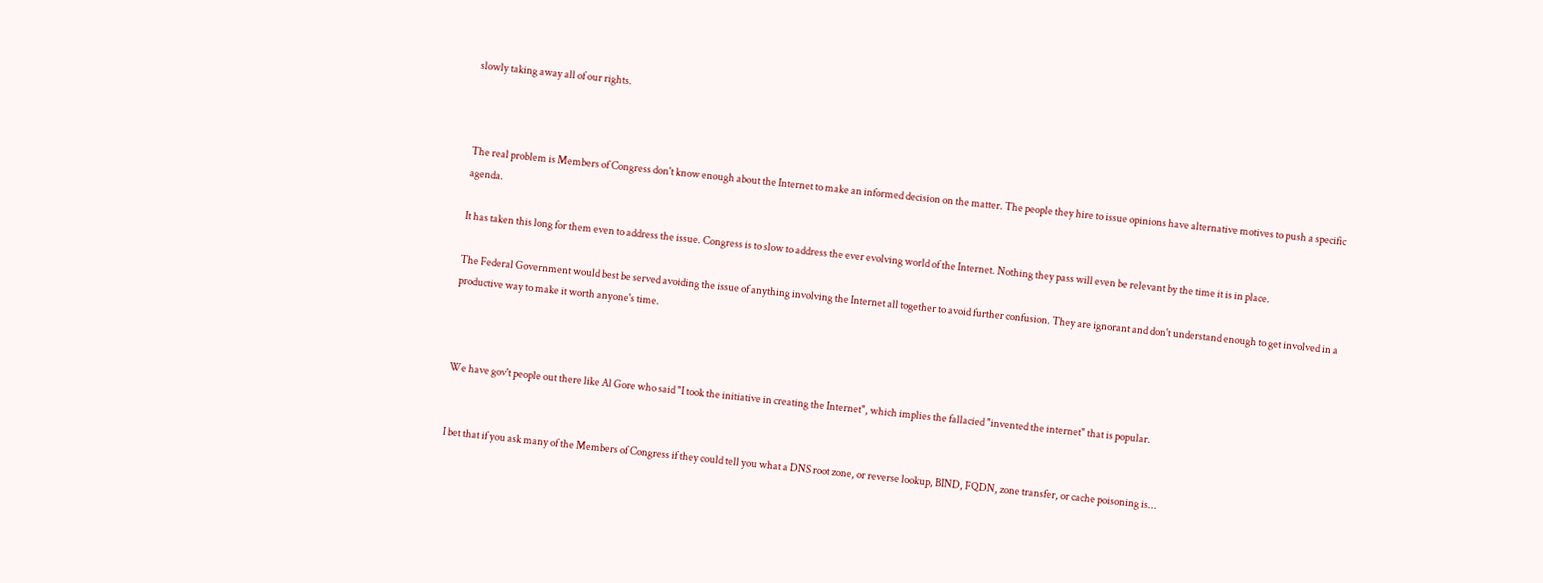slowly taking away all of our rights.



The real problem is Members of Congress don't know enough about the Internet to make an informed decision on the matter. The people they hire to issue opinions have alternative motives to push a specific agenda.

It has taken this long for them even to address the issue. Congress is to slow to address the ever evolving world of the Internet. Nothing they pass will even be relevant by the time it is in place.

The Federal Government would best be served avoiding the issue of anything involving the Internet all together to avoid further confusion. They are ignorant and don't understand enough to get involved in a productive way to make it worth anyone's time.



We have gov't people out there like Al Gore who said "I took the initiative in creating the Internet", which implies the fallacied "invented the internet" that is popular.


I bet that if you ask many of the Members of Congress if they could tell you what a DNS root zone, or reverse lookup, BIND, FQDN, zone transfer, or cache poisoning is...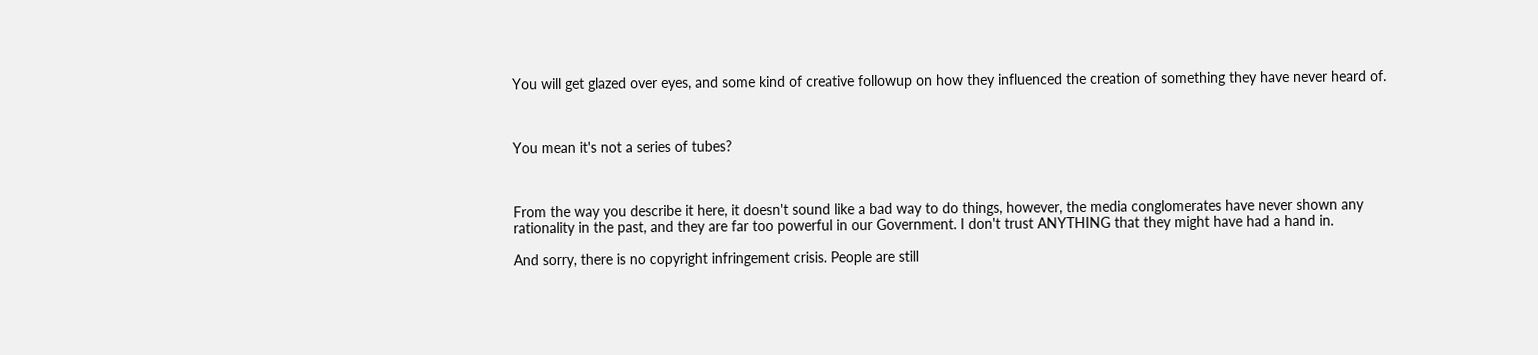You will get glazed over eyes, and some kind of creative followup on how they influenced the creation of something they have never heard of.



You mean it's not a series of tubes?



From the way you describe it here, it doesn't sound like a bad way to do things, however, the media conglomerates have never shown any rationality in the past, and they are far too powerful in our Government. I don't trust ANYTHING that they might have had a hand in.

And sorry, there is no copyright infringement crisis. People are still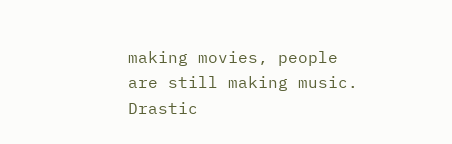making movies, people are still making music. Drastic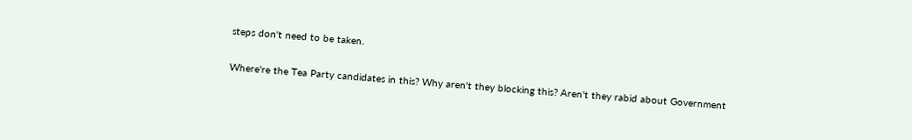steps don't need to be taken.

Where're the Tea Party candidates in this? Why aren't they blocking this? Aren't they rabid about Government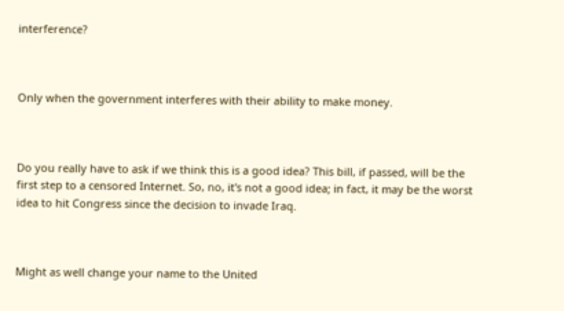interference?



Only when the government interferes with their ability to make money.



Do you really have to ask if we think this is a good idea? This bill, if passed, will be the first step to a censored Internet. So, no, it's not a good idea; in fact, it may be the worst idea to hit Congress since the decision to invade Iraq.



Might as well change your name to the United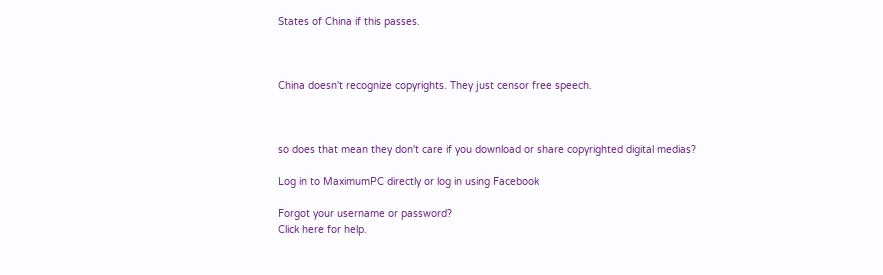States of China if this passes.



China doesn't recognize copyrights. They just censor free speech.



so does that mean they don't care if you download or share copyrighted digital medias?

Log in to MaximumPC directly or log in using Facebook

Forgot your username or password?
Click here for help.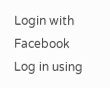Login with Facebook
Log in using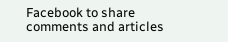Facebook to share comments and articles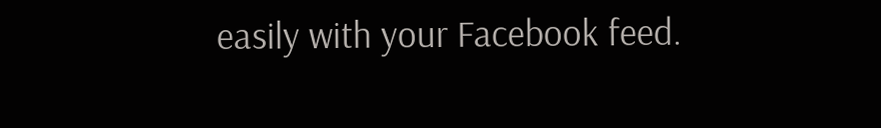easily with your Facebook feed.